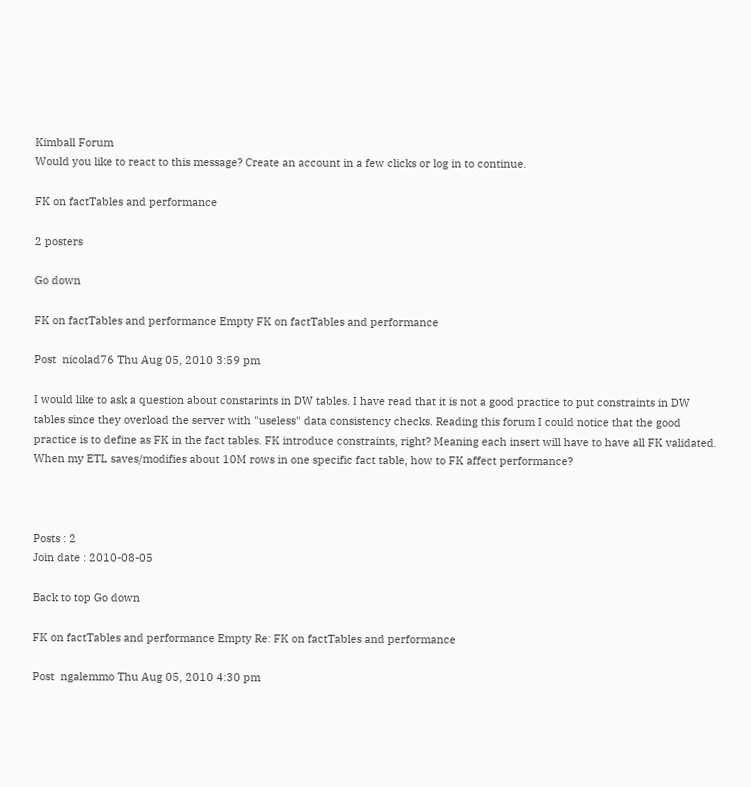Kimball Forum
Would you like to react to this message? Create an account in a few clicks or log in to continue.

FK on factTables and performance

2 posters

Go down

FK on factTables and performance Empty FK on factTables and performance

Post  nicolad76 Thu Aug 05, 2010 3:59 pm

I would like to ask a question about constarints in DW tables. I have read that it is not a good practice to put constraints in DW tables since they overload the server with "useless" data consistency checks. Reading this forum I could notice that the good practice is to define as FK in the fact tables. FK introduce constraints, right? Meaning each insert will have to have all FK validated. When my ETL saves/modifies about 10M rows in one specific fact table, how to FK affect performance?



Posts : 2
Join date : 2010-08-05

Back to top Go down

FK on factTables and performance Empty Re: FK on factTables and performance

Post  ngalemmo Thu Aug 05, 2010 4:30 pm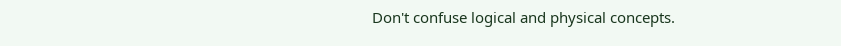Don't confuse logical and physical concepts.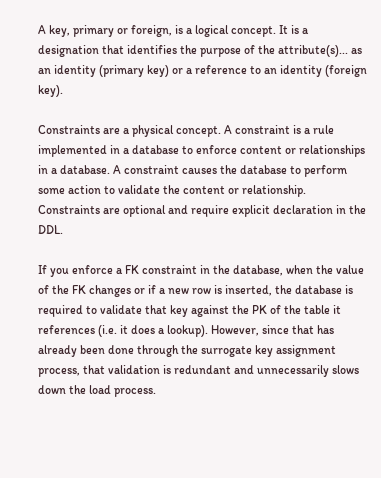A key, primary or foreign, is a logical concept. It is a designation that identifies the purpose of the attribute(s)... as an identity (primary key) or a reference to an identity (foreign key).

Constraints are a physical concept. A constraint is a rule implemented in a database to enforce content or relationships in a database. A constraint causes the database to perform some action to validate the content or relationship. Constraints are optional and require explicit declaration in the DDL.

If you enforce a FK constraint in the database, when the value of the FK changes or if a new row is inserted, the database is required to validate that key against the PK of the table it references (i.e. it does a lookup). However, since that has already been done through the surrogate key assignment process, that validation is redundant and unnecessarily slows down the load process.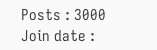Posts : 3000
Join date :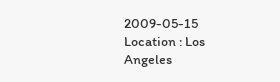2009-05-15
Location : Los Angeles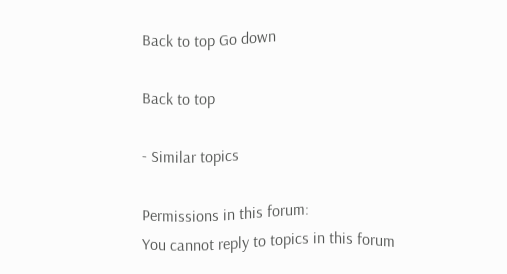Back to top Go down

Back to top

- Similar topics

Permissions in this forum:
You cannot reply to topics in this forum